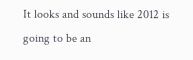It looks and sounds like 2012 is going to be an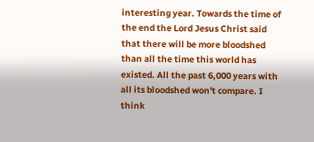interesting year. Towards the time of the end the Lord Jesus Christ said that there will be more bloodshed than all the time this world has existed. All the past 6,000 years with all its bloodshed won't compare. I think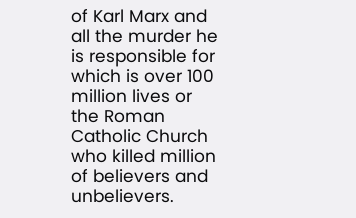of Karl Marx and all the murder he is responsible for which is over 100 million lives or the Roman Catholic Church who killed million of believers and unbelievers.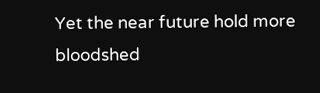Yet the near future hold more bloodshed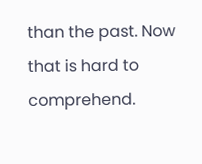than the past. Now that is hard to comprehend.